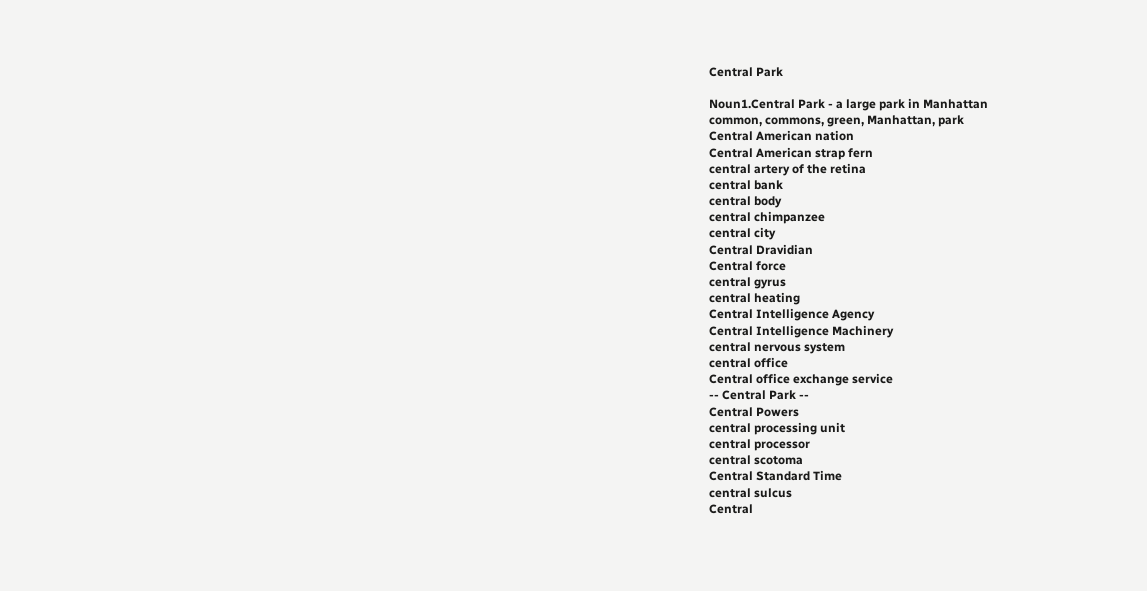Central Park

Noun1.Central Park - a large park in Manhattan
common, commons, green, Manhattan, park
Central American nation
Central American strap fern
central artery of the retina
central bank
central body
central chimpanzee
central city
Central Dravidian
Central force
central gyrus
central heating
Central Intelligence Agency
Central Intelligence Machinery
central nervous system
central office
Central office exchange service
-- Central Park --
Central Powers
central processing unit
central processor
central scotoma
Central Standard Time
central sulcus
Central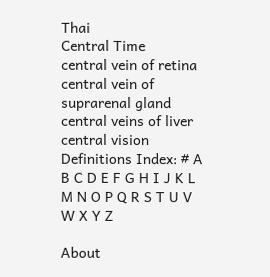Thai
Central Time
central vein of retina
central vein of suprarenal gland
central veins of liver
central vision
Definitions Index: # A B C D E F G H I J K L M N O P Q R S T U V W X Y Z

About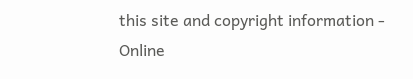this site and copyright information - Online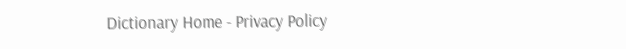Dictionary Home - Privacy Policy